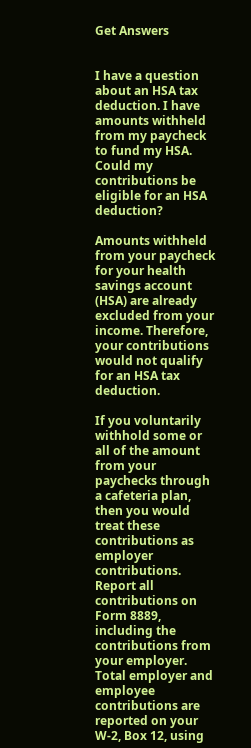Get Answers


I have a question about an HSA tax deduction. I have amounts withheld from my paycheck to fund my HSA. Could my contributions be eligible for an HSA deduction?

Amounts withheld from your paycheck for your health savings account (HSA) are already excluded from your income. Therefore, your contributions would not qualify for an HSA tax deduction.

If you voluntarily withhold some or all of the amount from your paychecks through a cafeteria plan, then you would treat these contributions as employer contributions. Report all contributions on Form 8889, including the contributions from your employer. Total employer and employee contributions are reported on your W-2, Box 12, using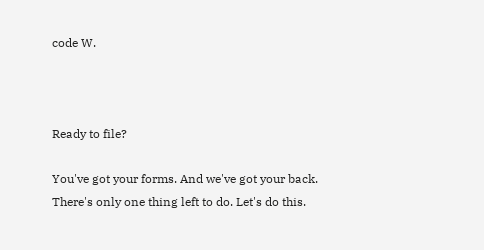code W.



Ready to file?

You've got your forms. And we've got your back. There's only one thing left to do. Let's do this.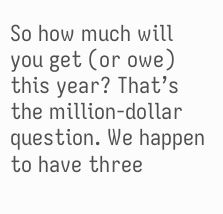So how much will you get (or owe) this year? That’s the million-dollar question. We happen to have three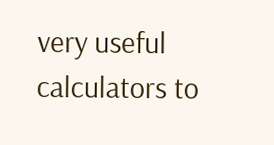very useful calculators to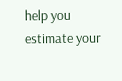help you estimate your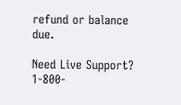refund or balance due.

Need Live Support? 1-800-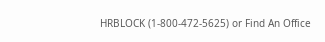HRBLOCK (1-800-472-5625) or Find An Office